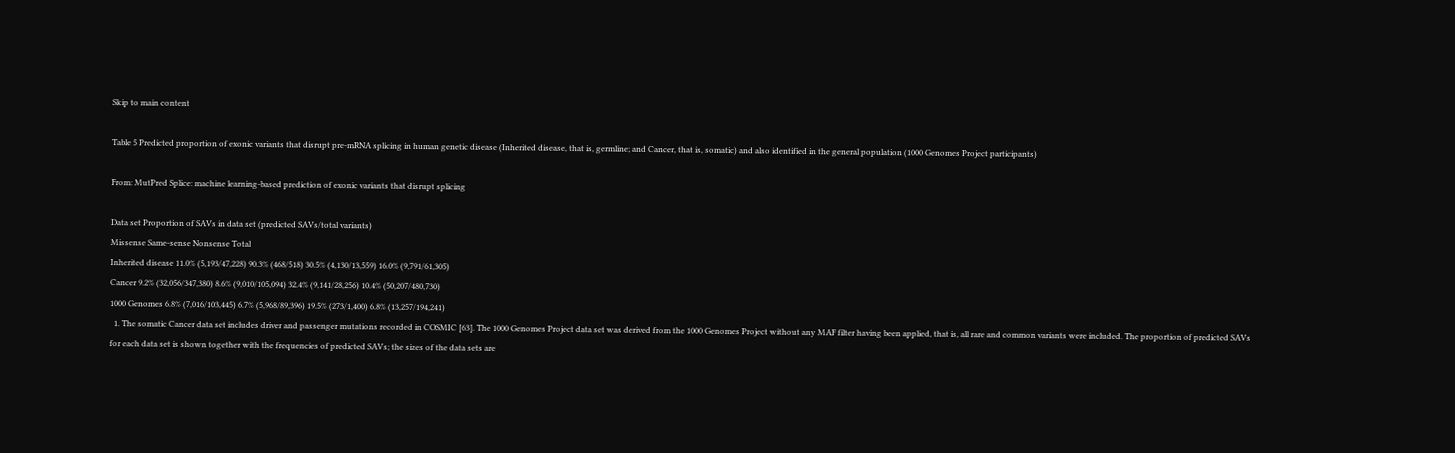Skip to main content

Table 5 Predicted proportion of exonic variants that disrupt pre-mRNA splicing in human genetic disease (Inherited disease, that is, germline; and Cancer, that is, somatic) and also identified in the general population (1000 Genomes Project participants)

From: MutPred Splice: machine learning-based prediction of exonic variants that disrupt splicing

Data set Proportion of SAVs in data set (predicted SAVs/total variants)
Missense Same-sense Nonsense Total
Inherited disease 11.0% (5,193/47,228) 90.3% (468/518) 30.5% (4,130/13,559) 16.0% (9,791/61,305)
Cancer 9.2% (32,056/347,380) 8.6% (9,010/105,094) 32.4% (9,141/28,256) 10.4% (50,207/480,730)
1000 Genomes 6.8% (7,016/103,445) 6.7% (5,968/89,396) 19.5% (273/1,400) 6.8% (13,257/194,241)
  1. The somatic Cancer data set includes driver and passenger mutations recorded in COSMIC [63]. The 1000 Genomes Project data set was derived from the 1000 Genomes Project without any MAF filter having been applied, that is, all rare and common variants were included. The proportion of predicted SAVs for each data set is shown together with the frequencies of predicted SAVs; the sizes of the data sets are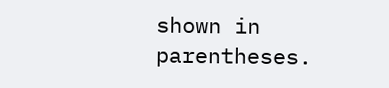shown in parentheses.